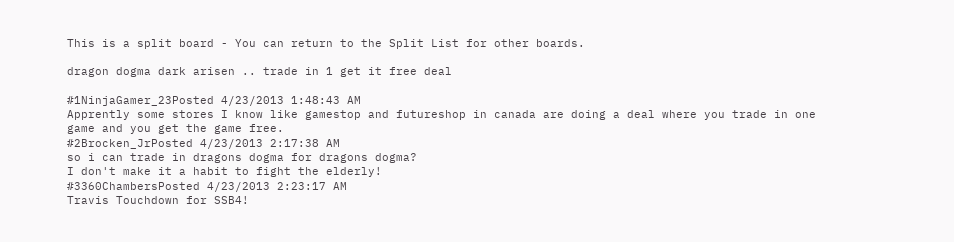This is a split board - You can return to the Split List for other boards.

dragon dogma dark arisen .. trade in 1 get it free deal

#1NinjaGamer_23Posted 4/23/2013 1:48:43 AM
Apprently some stores I know like gamestop and futureshop in canada are doing a deal where you trade in one game and you get the game free.
#2Brocken_JrPosted 4/23/2013 2:17:38 AM
so i can trade in dragons dogma for dragons dogma?
I don't make it a habit to fight the elderly!
#3360ChambersPosted 4/23/2013 2:23:17 AM
Travis Touchdown for SSB4!